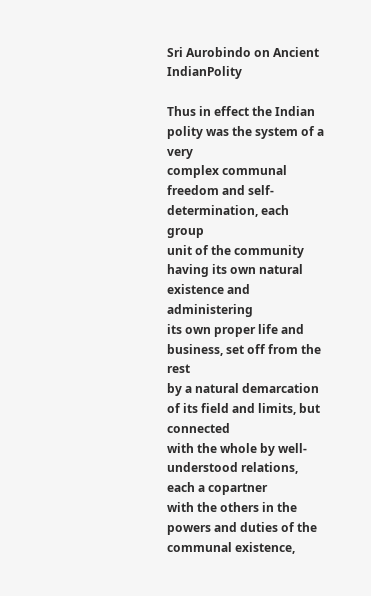Sri Aurobindo on Ancient IndianPolity

Thus in effect the Indian polity was the system of a very
complex communal freedom and self-determination, each group
unit of the community having its own natural existence and administering
its own proper life and business, set off from the rest
by a natural demarcation of its field and limits, but connected
with the whole by well-understood relations, each a copartner
with the others in the powers and duties of the communal existence,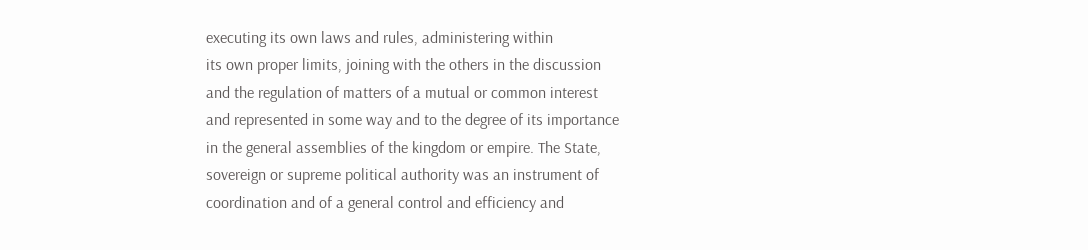executing its own laws and rules, administering within
its own proper limits, joining with the others in the discussion
and the regulation of matters of a mutual or common interest
and represented in some way and to the degree of its importance
in the general assemblies of the kingdom or empire. The State,
sovereign or supreme political authority was an instrument of
coordination and of a general control and efficiency and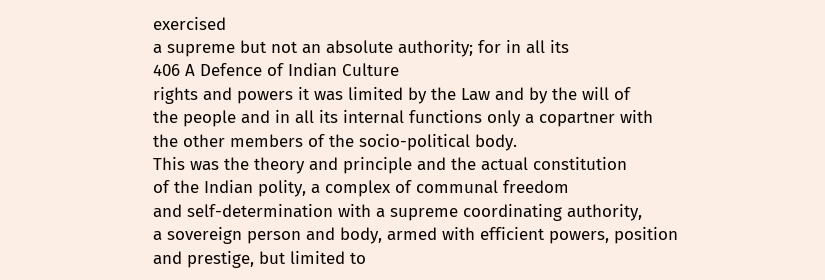exercised
a supreme but not an absolute authority; for in all its
406 A Defence of Indian Culture
rights and powers it was limited by the Law and by the will of
the people and in all its internal functions only a copartner with
the other members of the socio-political body.
This was the theory and principle and the actual constitution
of the Indian polity, a complex of communal freedom
and self-determination with a supreme coordinating authority,
a sovereign person and body, armed with efficient powers, position
and prestige, but limited to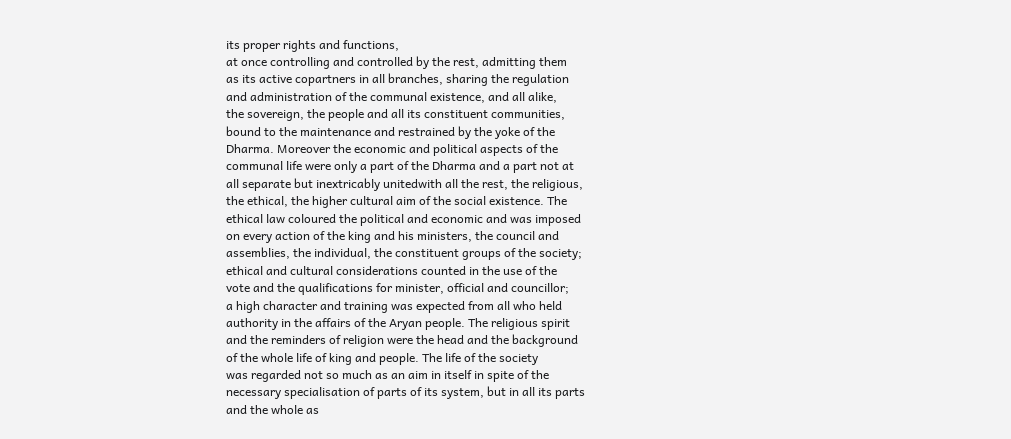its proper rights and functions,
at once controlling and controlled by the rest, admitting them
as its active copartners in all branches, sharing the regulation
and administration of the communal existence, and all alike,
the sovereign, the people and all its constituent communities,
bound to the maintenance and restrained by the yoke of the
Dharma. Moreover the economic and political aspects of the
communal life were only a part of the Dharma and a part not at
all separate but inextricably unitedwith all the rest, the religious,
the ethical, the higher cultural aim of the social existence. The
ethical law coloured the political and economic and was imposed
on every action of the king and his ministers, the council and
assemblies, the individual, the constituent groups of the society;
ethical and cultural considerations counted in the use of the
vote and the qualifications for minister, official and councillor;
a high character and training was expected from all who held
authority in the affairs of the Aryan people. The religious spirit
and the reminders of religion were the head and the background
of the whole life of king and people. The life of the society
was regarded not so much as an aim in itself in spite of the
necessary specialisation of parts of its system, but in all its parts
and the whole as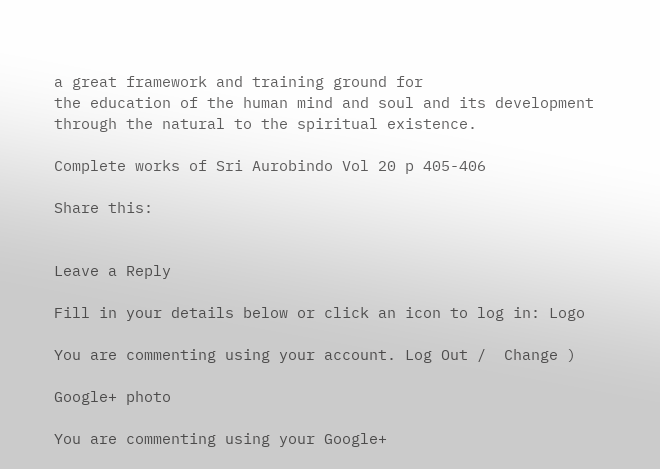a great framework and training ground for
the education of the human mind and soul and its development
through the natural to the spiritual existence.

Complete works of Sri Aurobindo Vol 20 p 405-406

Share this:


Leave a Reply

Fill in your details below or click an icon to log in: Logo

You are commenting using your account. Log Out /  Change )

Google+ photo

You are commenting using your Google+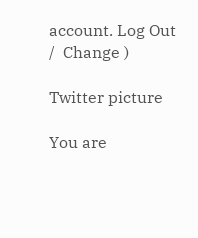account. Log Out /  Change )

Twitter picture

You are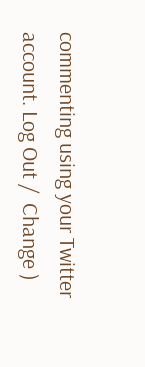commenting using your Twitter account. Log Out /  Change )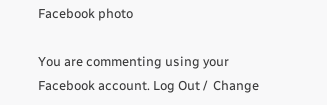Facebook photo

You are commenting using your Facebook account. Log Out /  Change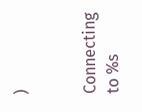)


Connecting to %s